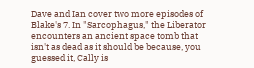Dave and Ian cover two more episodes of Blake's 7. In "Sarcophagus," the Liberator encounters an ancient space tomb that isn't as dead as it should be because, you guessed it, Cally is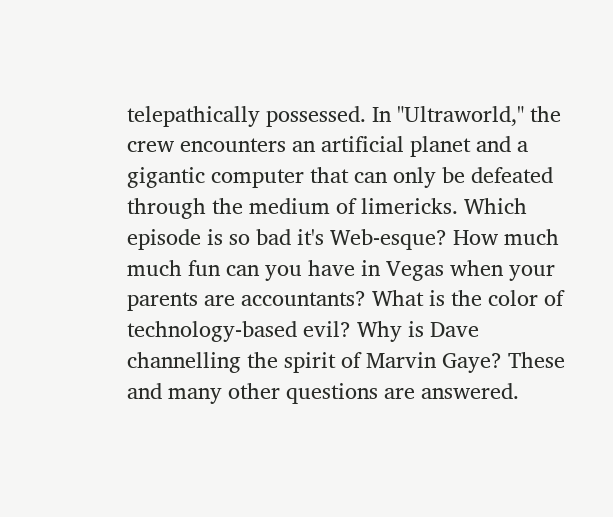telepathically possessed. In "Ultraworld," the crew encounters an artificial planet and a gigantic computer that can only be defeated through the medium of limericks. Which episode is so bad it's Web-esque? How much much fun can you have in Vegas when your parents are accountants? What is the color of technology-based evil? Why is Dave channelling the spirit of Marvin Gaye? These and many other questions are answered.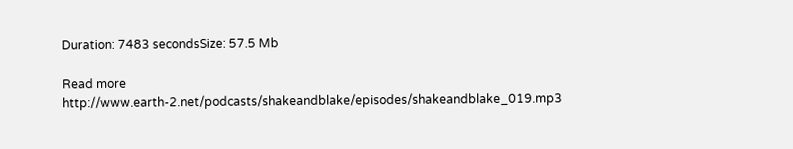Duration: 7483 secondsSize: 57.5 Mb

Read more http://www.earth-2.net/podcasts/shakeandblake/episodes/shakeandblake_019.mp3